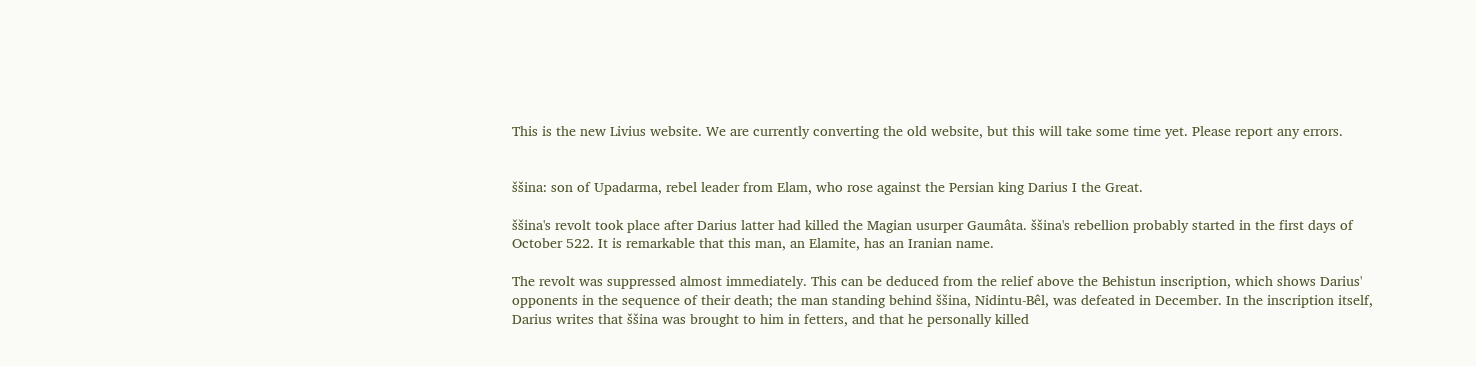This is the new Livius website. We are currently converting the old website, but this will take some time yet. Please report any errors.


ššina: son of Upadarma, rebel leader from Elam, who rose against the Persian king Darius I the Great.

ššina's revolt took place after Darius latter had killed the Magian usurper Gaumâta. ššina's rebellion probably started in the first days of October 522. It is remarkable that this man, an Elamite, has an Iranian name.

The revolt was suppressed almost immediately. This can be deduced from the relief above the Behistun inscription, which shows Darius' opponents in the sequence of their death; the man standing behind ššina, Nidintu-Bêl, was defeated in December. In the inscription itself, Darius writes that ššina was brought to him in fetters, and that he personally killed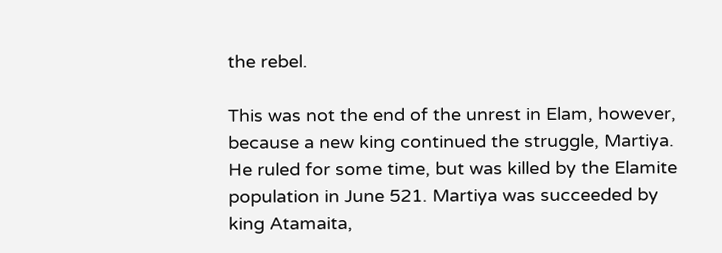the rebel.

This was not the end of the unrest in Elam, however, because a new king continued the struggle, Martiya. He ruled for some time, but was killed by the Elamite population in June 521. Martiya was succeeded by king Atamaita,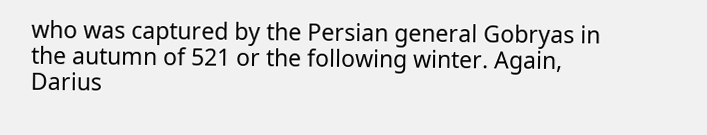who was captured by the Persian general Gobryas in the autumn of 521 or the following winter. Again, Darius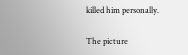killed him personally.

The picture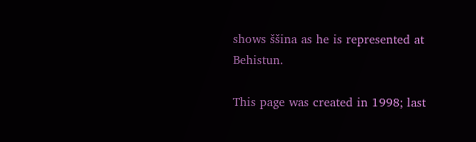shows ššina as he is represented at Behistun.

This page was created in 1998; last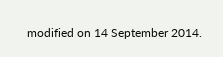modified on 14 September 2014.